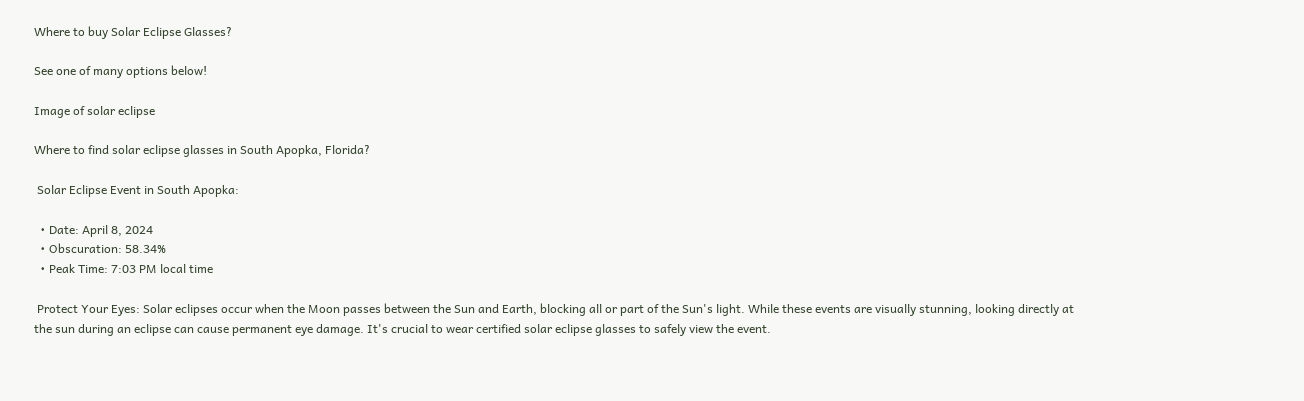Where to buy Solar Eclipse Glasses?

See one of many options below!

Image of solar eclipse

Where to find solar eclipse glasses in South Apopka, Florida?

 Solar Eclipse Event in South Apopka:

  • Date: April 8, 2024
  • Obscuration: 58.34%
  • Peak Time: 7:03 PM local time

 Protect Your Eyes: Solar eclipses occur when the Moon passes between the Sun and Earth, blocking all or part of the Sun's light. While these events are visually stunning, looking directly at the sun during an eclipse can cause permanent eye damage. It's crucial to wear certified solar eclipse glasses to safely view the event.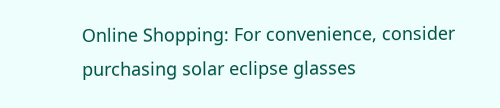Online Shopping: For convenience, consider purchasing solar eclipse glasses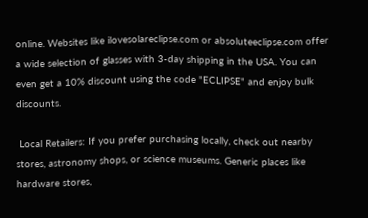online. Websites like ilovesolareclipse.com or absoluteeclipse.com offer a wide selection of glasses with 3-day shipping in the USA. You can even get a 10% discount using the code "ECLIPSE" and enjoy bulk discounts.

 Local Retailers: If you prefer purchasing locally, check out nearby stores, astronomy shops, or science museums. Generic places like hardware stores,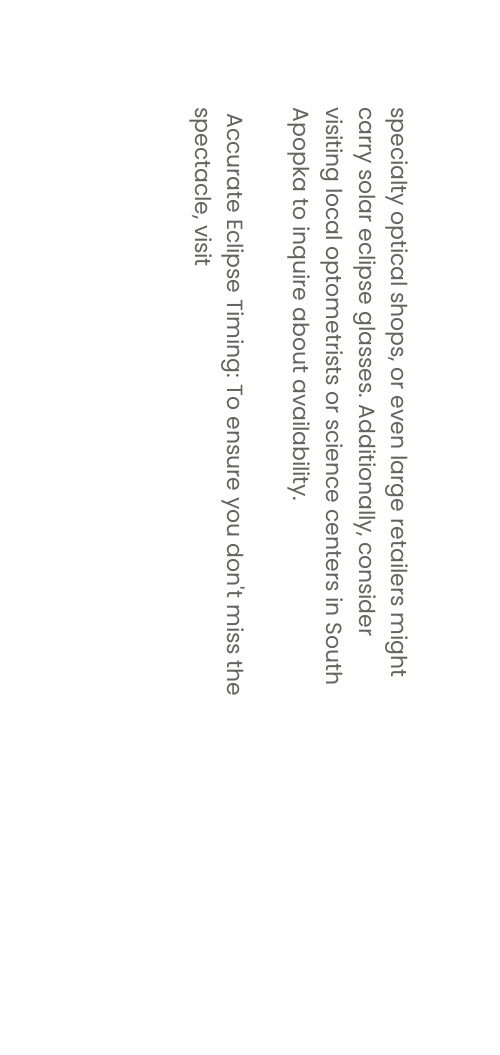specialty optical shops, or even large retailers might carry solar eclipse glasses. Additionally, consider visiting local optometrists or science centers in South Apopka to inquire about availability.

 Accurate Eclipse Timing: To ensure you don't miss the spectacle, visit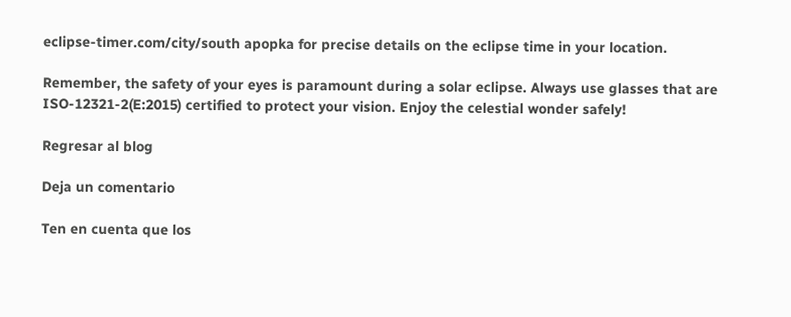eclipse-timer.com/city/south apopka for precise details on the eclipse time in your location.

Remember, the safety of your eyes is paramount during a solar eclipse. Always use glasses that are ISO-12321-2(E:2015) certified to protect your vision. Enjoy the celestial wonder safely!

Regresar al blog

Deja un comentario

Ten en cuenta que los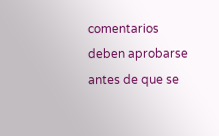comentarios deben aprobarse antes de que se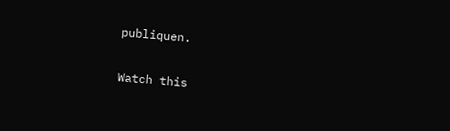publiquen.

Watch this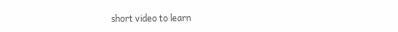short video to learn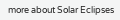more about Solar Eclipses